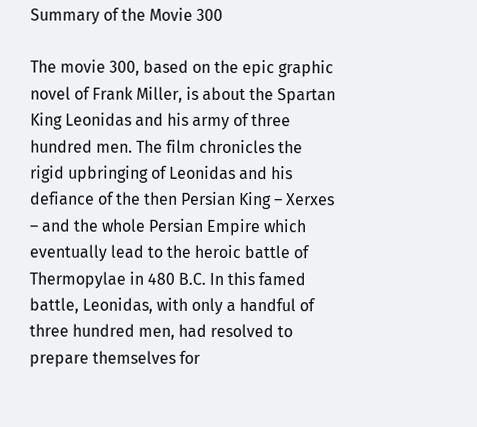Summary of the Movie 300

The movie 300, based on the epic graphic novel of Frank Miller, is about the Spartan King Leonidas and his army of three hundred men. The film chronicles the rigid upbringing of Leonidas and his defiance of the then Persian King – Xerxes – and the whole Persian Empire which eventually lead to the heroic battle of Thermopylae in 480 B.C. In this famed battle, Leonidas, with only a handful of three hundred men, had resolved to prepare themselves for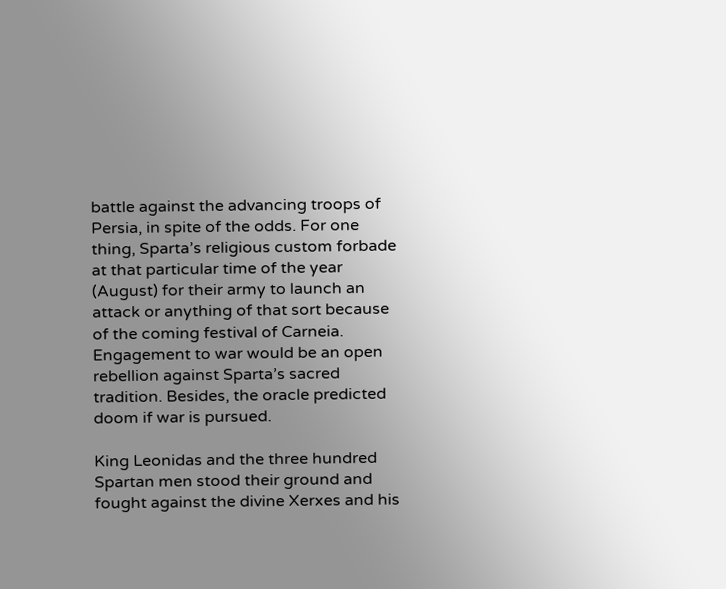battle against the advancing troops of Persia, in spite of the odds. For one thing, Sparta’s religious custom forbade at that particular time of the year (August) for their army to launch an attack or anything of that sort because of the coming festival of Carneia. Engagement to war would be an open rebellion against Sparta’s sacred tradition. Besides, the oracle predicted doom if war is pursued.

King Leonidas and the three hundred Spartan men stood their ground and fought against the divine Xerxes and his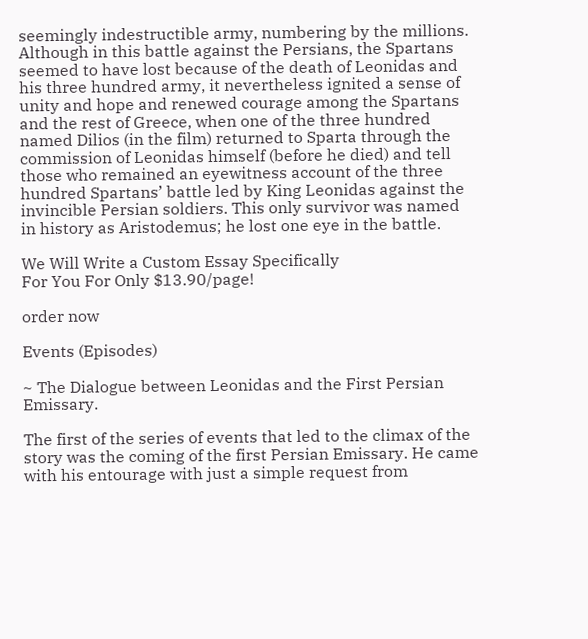seemingly indestructible army, numbering by the millions. Although in this battle against the Persians, the Spartans seemed to have lost because of the death of Leonidas and his three hundred army, it nevertheless ignited a sense of unity and hope and renewed courage among the Spartans and the rest of Greece, when one of the three hundred named Dilios (in the film) returned to Sparta through the commission of Leonidas himself (before he died) and tell those who remained an eyewitness account of the three hundred Spartans’ battle led by King Leonidas against the invincible Persian soldiers. This only survivor was named in history as Aristodemus; he lost one eye in the battle.

We Will Write a Custom Essay Specifically
For You For Only $13.90/page!

order now

Events (Episodes)

~ The Dialogue between Leonidas and the First Persian   Emissary.

The first of the series of events that led to the climax of the story was the coming of the first Persian Emissary. He came with his entourage with just a simple request from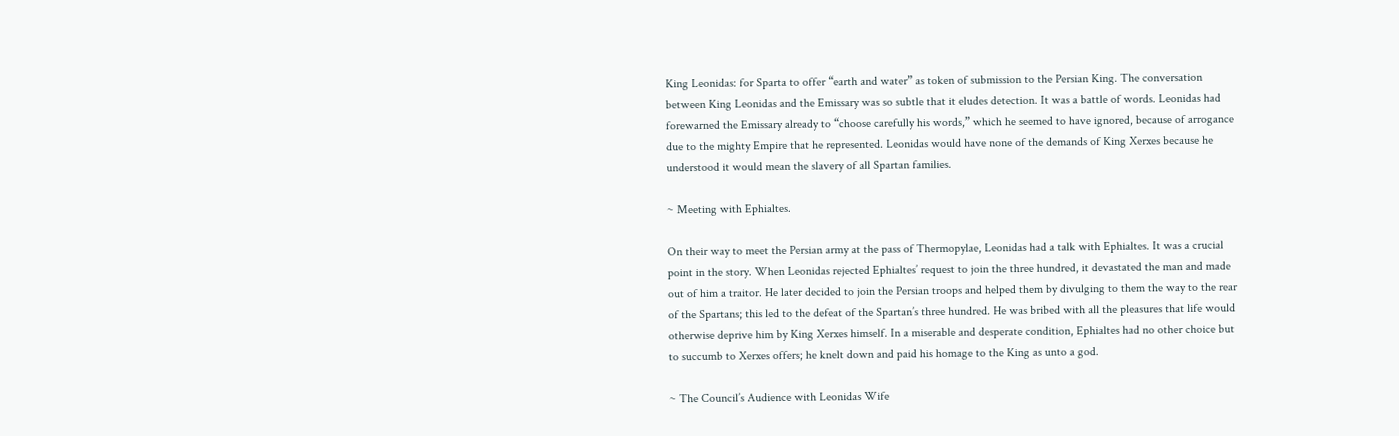King Leonidas: for Sparta to offer “earth and water” as token of submission to the Persian King. The conversation between King Leonidas and the Emissary was so subtle that it eludes detection. It was a battle of words. Leonidas had forewarned the Emissary already to “choose carefully his words,” which he seemed to have ignored, because of arrogance due to the mighty Empire that he represented. Leonidas would have none of the demands of King Xerxes because he understood it would mean the slavery of all Spartan families.

~ Meeting with Ephialtes.

On their way to meet the Persian army at the pass of Thermopylae, Leonidas had a talk with Ephialtes. It was a crucial point in the story. When Leonidas rejected Ephialtes’ request to join the three hundred, it devastated the man and made out of him a traitor. He later decided to join the Persian troops and helped them by divulging to them the way to the rear of the Spartans; this led to the defeat of the Spartan’s three hundred. He was bribed with all the pleasures that life would otherwise deprive him by King Xerxes himself. In a miserable and desperate condition, Ephialtes had no other choice but to succumb to Xerxes offers; he knelt down and paid his homage to the King as unto a god.

~ The Council’s Audience with Leonidas Wife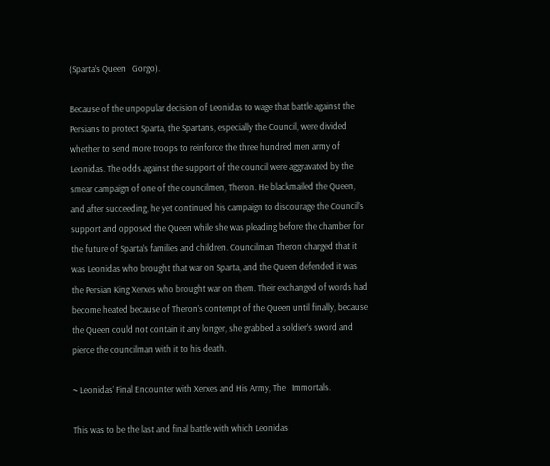(Sparta’s Queen   Gorgo).

Because of the unpopular decision of Leonidas to wage that battle against the Persians to protect Sparta, the Spartans, especially the Council, were divided whether to send more troops to reinforce the three hundred men army of Leonidas. The odds against the support of the council were aggravated by the smear campaign of one of the councilmen, Theron. He blackmailed the Queen, and after succeeding, he yet continued his campaign to discourage the Council’s support and opposed the Queen while she was pleading before the chamber for the future of Sparta’s families and children. Councilman Theron charged that it was Leonidas who brought that war on Sparta, and the Queen defended it was the Persian King Xerxes who brought war on them. Their exchanged of words had become heated because of Theron’s contempt of the Queen until finally, because the Queen could not contain it any longer, she grabbed a soldier’s sword and pierce the councilman with it to his death.

~ Leonidas’ Final Encounter with Xerxes and His Army, The   Immortals.

This was to be the last and final battle with which Leonidas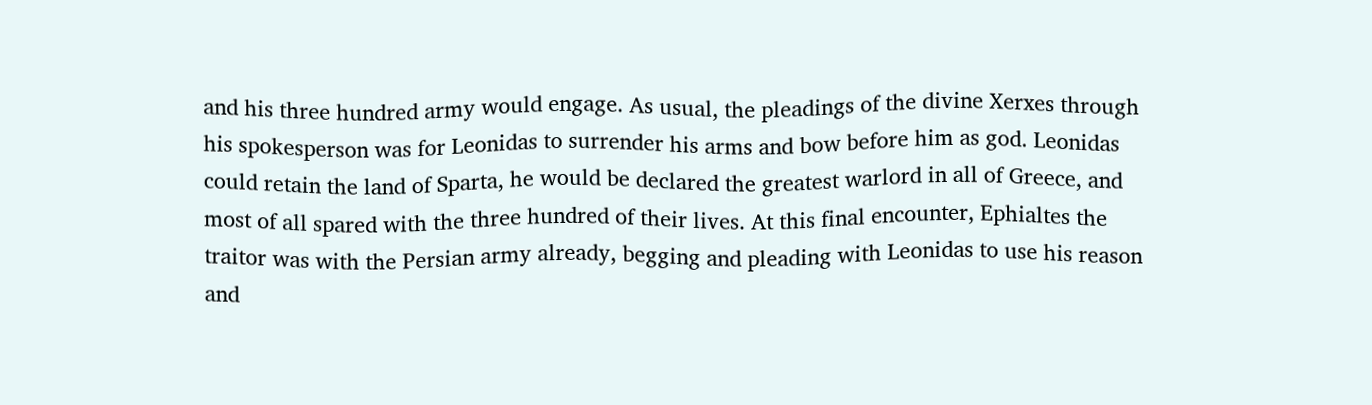and his three hundred army would engage. As usual, the pleadings of the divine Xerxes through his spokesperson was for Leonidas to surrender his arms and bow before him as god. Leonidas could retain the land of Sparta, he would be declared the greatest warlord in all of Greece, and most of all spared with the three hundred of their lives. At this final encounter, Ephialtes the traitor was with the Persian army already, begging and pleading with Leonidas to use his reason and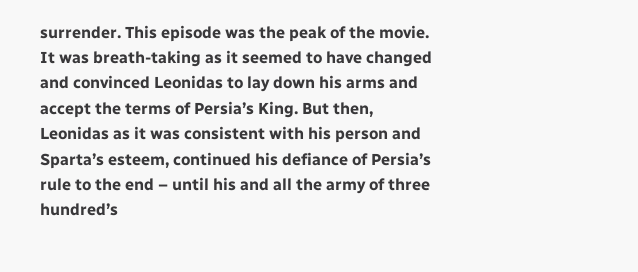surrender. This episode was the peak of the movie. It was breath-taking as it seemed to have changed and convinced Leonidas to lay down his arms and accept the terms of Persia’s King. But then, Leonidas as it was consistent with his person and Sparta’s esteem, continued his defiance of Persia’s rule to the end – until his and all the army of three hundred’s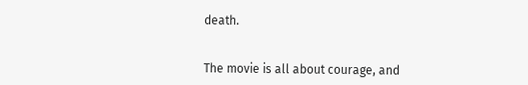death.


The movie is all about courage, and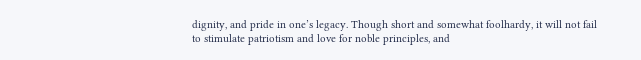dignity, and pride in one’s legacy. Though short and somewhat foolhardy, it will not fail to stimulate patriotism and love for noble principles, and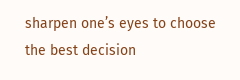sharpen one’s eyes to choose the best decision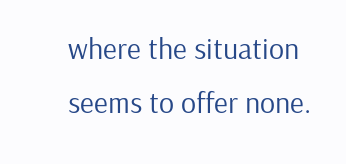where the situation seems to offer none.